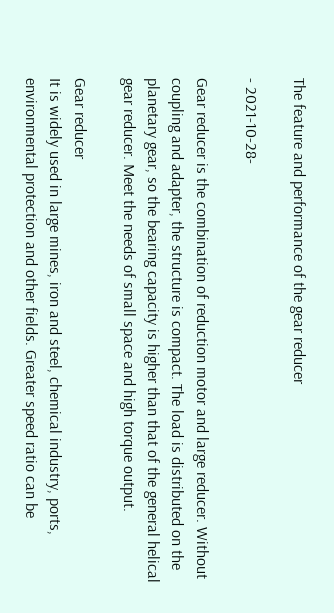The feature and performance of the gear reducer

- 2021-10-28-

Gear reducer is the combination of reduction motor and large reducer. Without coupling and adapter, the structure is compact. The load is distributed on the planetary gear, so the bearing capacity is higher than that of the general helical gear reducer. Meet the needs of small space and high torque output.

Gear reducer
It is widely used in large mines, iron and steel, chemical industry, ports, environmental protection and other fields. Greater speed ratio can be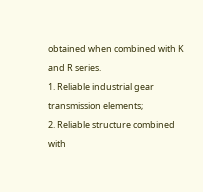obtained when combined with K and R series.
1. Reliable industrial gear transmission elements;
2. Reliable structure combined with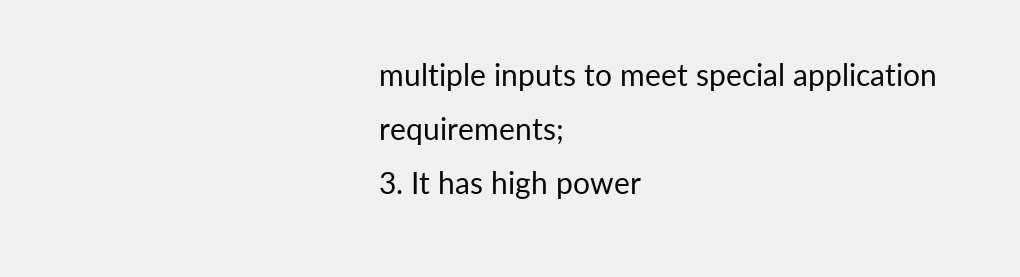multiple inputs to meet special application requirements;
3. It has high power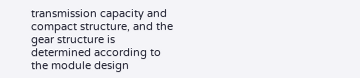transmission capacity and compact structure, and the gear structure is determined according to the module design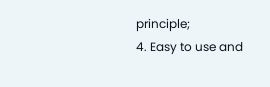principle;
4. Easy to use and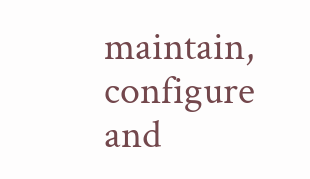maintain, configure and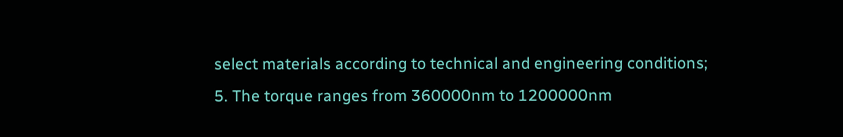select materials according to technical and engineering conditions;
5. The torque ranges from 360000nm to 1200000nm